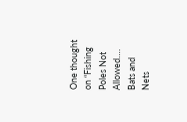One thought on “Fishing Poles Not Allowed…. Bats and Nets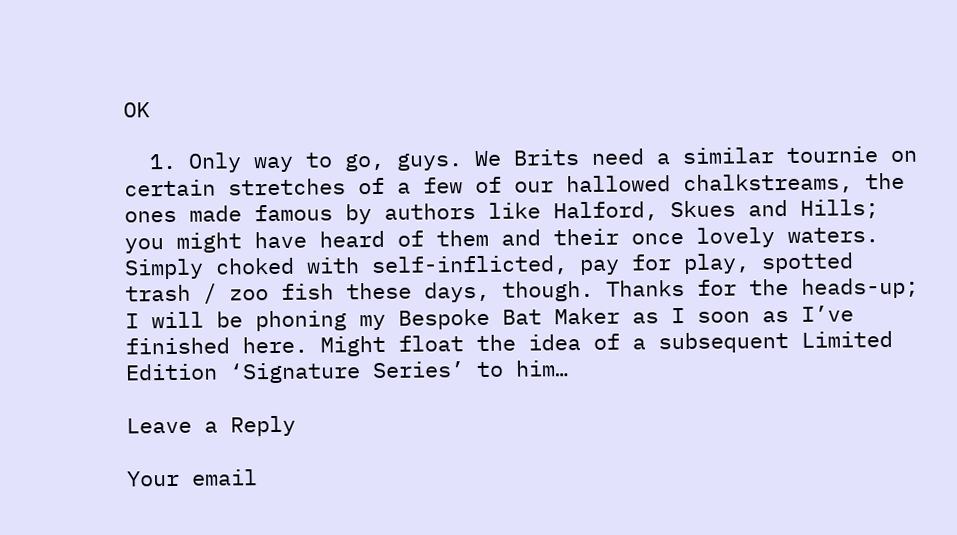OK

  1. Only way to go, guys. We Brits need a similar tournie on certain stretches of a few of our hallowed chalkstreams, the ones made famous by authors like Halford, Skues and Hills; you might have heard of them and their once lovely waters. Simply choked with self-inflicted, pay for play, spotted trash / zoo fish these days, though. Thanks for the heads-up; I will be phoning my Bespoke Bat Maker as I soon as I’ve finished here. Might float the idea of a subsequent Limited Edition ‘Signature Series’ to him…

Leave a Reply

Your email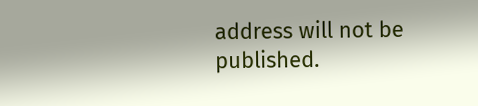address will not be published.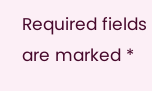Required fields are marked *